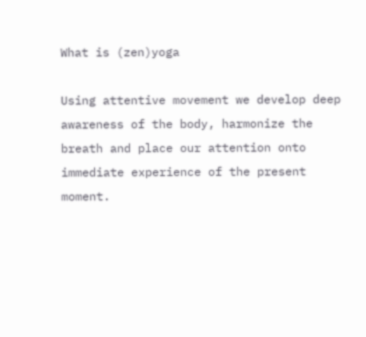What is (zen)yoga

Using attentive movement we develop deep awareness of the body, harmonize the breath and place our attention onto immediate experience of the present moment.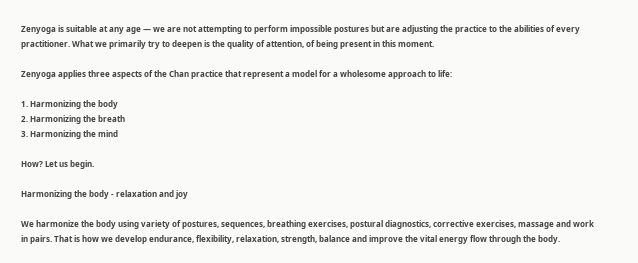Zenyoga is suitable at any age — we are not attempting to perform impossible postures but are adjusting the practice to the abilities of every practitioner. What we primarily try to deepen is the quality of attention, of being present in this moment.

Zenyoga applies three aspects of the Chan practice that represent a model for a wholesome approach to life:

1. Harmonizing the body
2. Harmonizing the breath
3. Harmonizing the mind

How? Let us begin.

Harmonizing the body - relaxation and joy

We harmonize the body using variety of postures, sequences, breathing exercises, postural diagnostics, corrective exercises, massage and work in pairs. That is how we develop endurance, flexibility, relaxation, strength, balance and improve the vital energy flow through the body.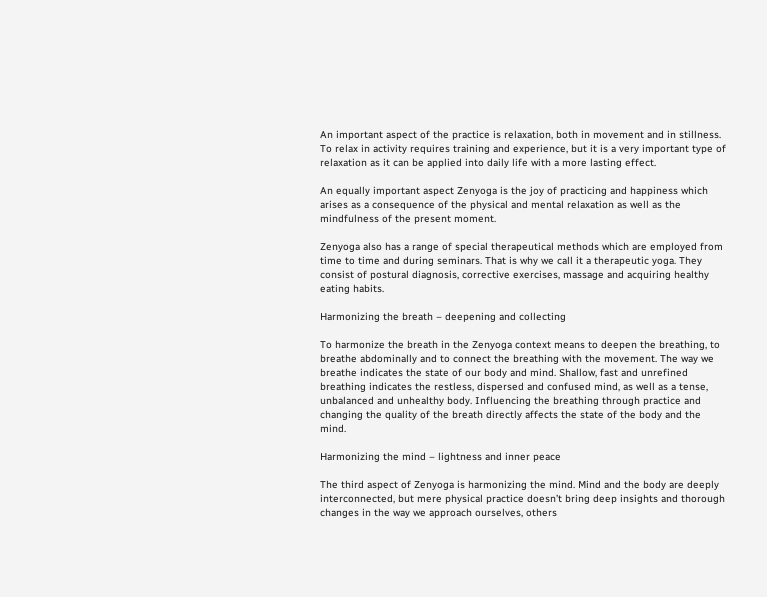An important aspect of the practice is relaxation, both in movement and in stillness. To relax in activity requires training and experience, but it is a very important type of relaxation as it can be applied into daily life with a more lasting effect.

An equally important aspect Zenyoga is the joy of practicing and happiness which arises as a consequence of the physical and mental relaxation as well as the mindfulness of the present moment.

Zenyoga also has a range of special therapeutical methods which are employed from time to time and during seminars. That is why we call it a therapeutic yoga. They consist of postural diagnosis, corrective exercises, massage and acquiring healthy eating habits.

Harmonizing the breath – deepening and collecting

To harmonize the breath in the Zenyoga context means to deepen the breathing, to breathe abdominally and to connect the breathing with the movement. The way we breathe indicates the state of our body and mind. Shallow, fast and unrefined breathing indicates the restless, dispersed and confused mind, as well as a tense, unbalanced and unhealthy body. Influencing the breathing through practice and changing the quality of the breath directly affects the state of the body and the mind.

Harmonizing the mind – lightness and inner peace

The third aspect of Zenyoga is harmonizing the mind. Mind and the body are deeply interconnected, but mere physical practice doesn’t bring deep insights and thorough changes in the way we approach ourselves, others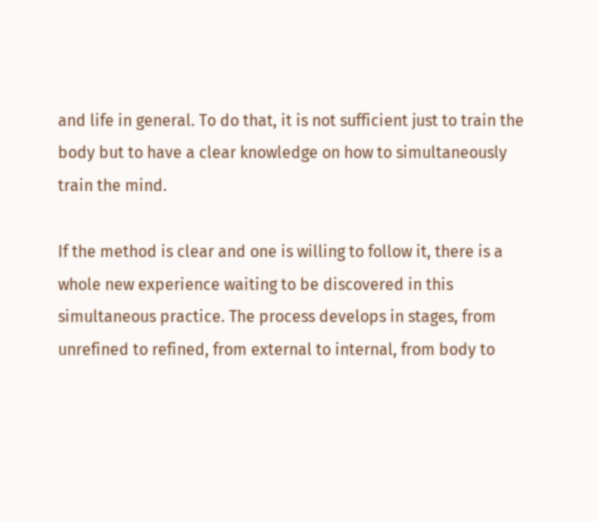and life in general. To do that, it is not sufficient just to train the body but to have a clear knowledge on how to simultaneously train the mind.

If the method is clear and one is willing to follow it, there is a whole new experience waiting to be discovered in this simultaneous practice. The process develops in stages, from unrefined to refined, from external to internal, from body to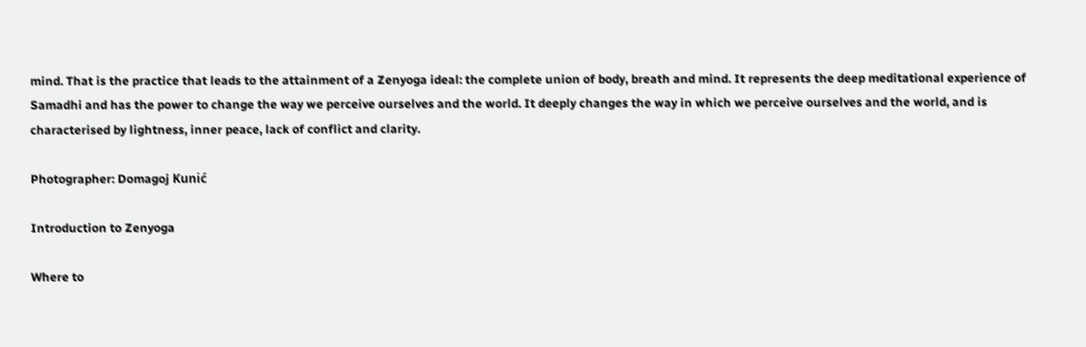mind. That is the practice that leads to the attainment of a Zenyoga ideal: the complete union of body, breath and mind. It represents the deep meditational experience of Samadhi and has the power to change the way we perceive ourselves and the world. It deeply changes the way in which we perceive ourselves and the world, and is characterised by lightness, inner peace, lack of conflict and clarity.

Photographer: Domagoj Kunić

Introduction to Zenyoga

Where to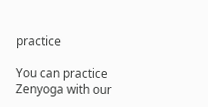practice

You can practice Zenyoga with our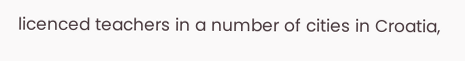licenced teachers in a number of cities in Croatia,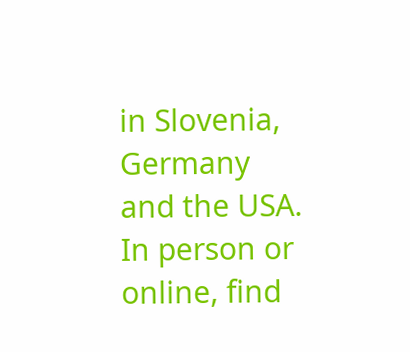in Slovenia, Germany and the USA. In person or online, find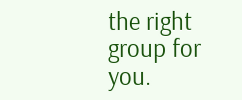the right group for you.